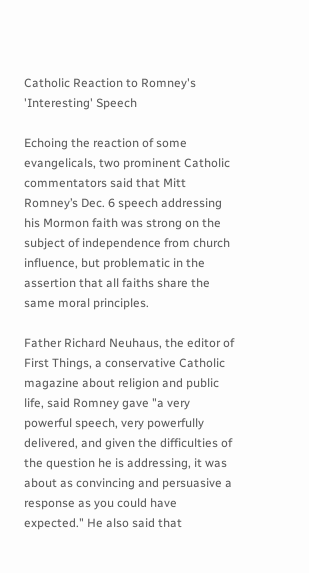Catholic Reaction to Romney's 'Interesting' Speech

Echoing the reaction of some evangelicals, two prominent Catholic commentators said that Mitt Romney’s Dec. 6 speech addressing his Mormon faith was strong on the subject of independence from church influence, but problematic in the assertion that all faiths share the same moral principles.

Father Richard Neuhaus, the editor of First Things, a conservative Catholic magazine about religion and public life, said Romney gave "a very powerful speech, very powerfully delivered, and given the difficulties of the question he is addressing, it was about as convincing and persuasive a response as you could have expected." He also said that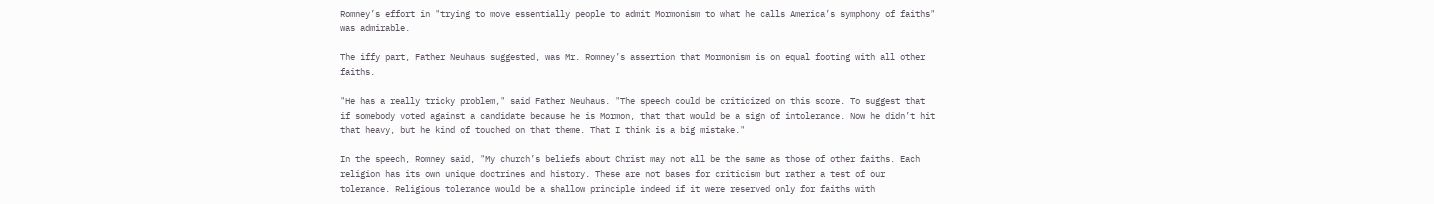Romney’s effort in "trying to move essentially people to admit Mormonism to what he calls America’s symphony of faiths" was admirable.

The iffy part, Father Neuhaus suggested, was Mr. Romney’s assertion that Mormonism is on equal footing with all other faiths.

"He has a really tricky problem," said Father Neuhaus. "The speech could be criticized on this score. To suggest that if somebody voted against a candidate because he is Mormon, that that would be a sign of intolerance. Now he didn’t hit that heavy, but he kind of touched on that theme. That I think is a big mistake."

In the speech, Romney said, "My church’s beliefs about Christ may not all be the same as those of other faiths. Each religion has its own unique doctrines and history. These are not bases for criticism but rather a test of our tolerance. Religious tolerance would be a shallow principle indeed if it were reserved only for faiths with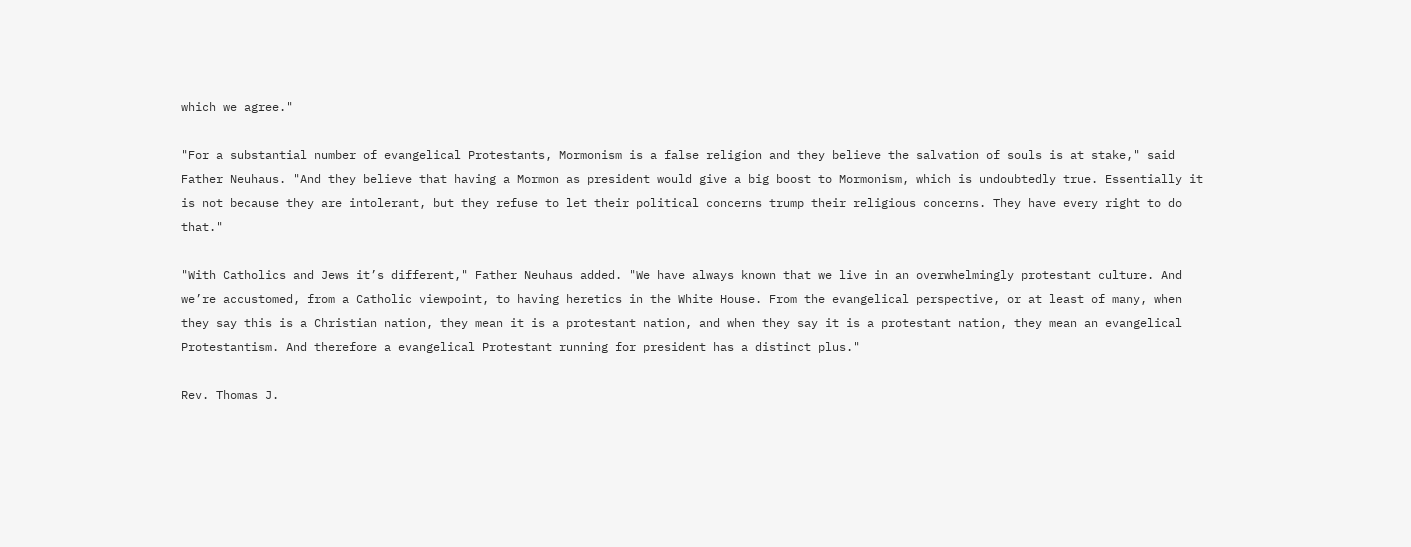which we agree."

"For a substantial number of evangelical Protestants, Mormonism is a false religion and they believe the salvation of souls is at stake," said Father Neuhaus. "And they believe that having a Mormon as president would give a big boost to Mormonism, which is undoubtedly true. Essentially it is not because they are intolerant, but they refuse to let their political concerns trump their religious concerns. They have every right to do that."

"With Catholics and Jews it’s different," Father Neuhaus added. "We have always known that we live in an overwhelmingly protestant culture. And we’re accustomed, from a Catholic viewpoint, to having heretics in the White House. From the evangelical perspective, or at least of many, when they say this is a Christian nation, they mean it is a protestant nation, and when they say it is a protestant nation, they mean an evangelical Protestantism. And therefore a evangelical Protestant running for president has a distinct plus."

Rev. Thomas J.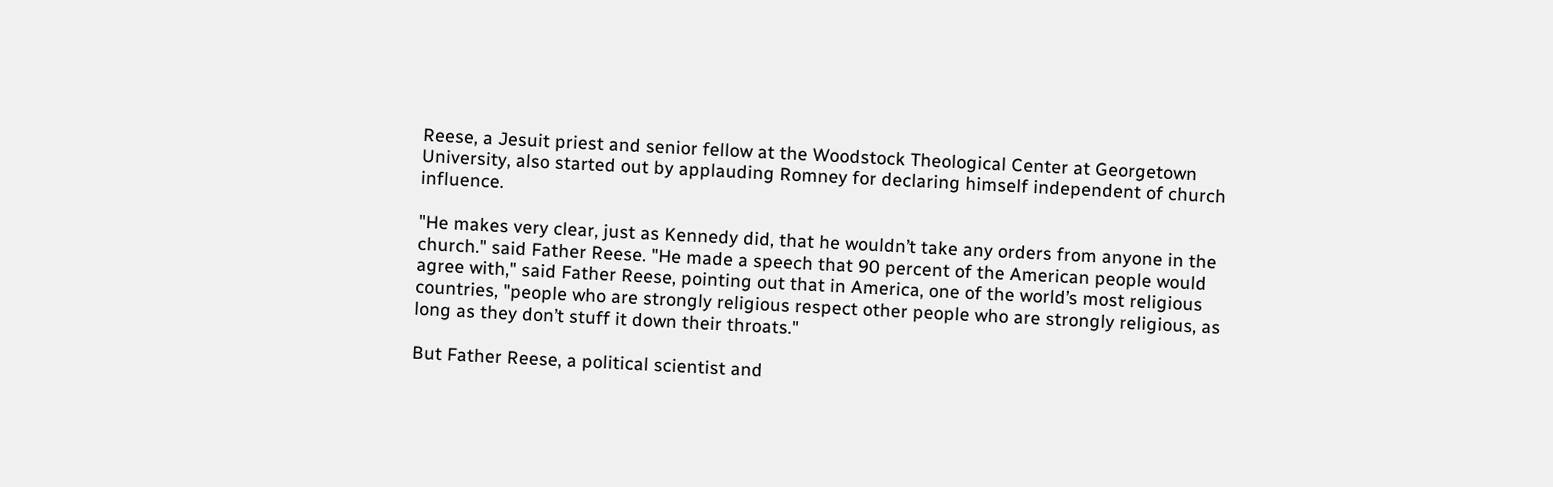Reese, a Jesuit priest and senior fellow at the Woodstock Theological Center at Georgetown University, also started out by applauding Romney for declaring himself independent of church influence.

"He makes very clear, just as Kennedy did, that he wouldn’t take any orders from anyone in the church." said Father Reese. "He made a speech that 90 percent of the American people would agree with," said Father Reese, pointing out that in America, one of the world’s most religious countries, "people who are strongly religious respect other people who are strongly religious, as long as they don’t stuff it down their throats."

But Father Reese, a political scientist and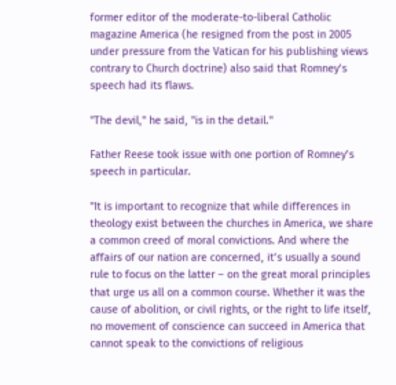former editor of the moderate-to-liberal Catholic magazine America (he resigned from the post in 2005 under pressure from the Vatican for his publishing views contrary to Church doctrine) also said that Romney’s speech had its flaws.

"The devil," he said, "is in the detail."

Father Reese took issue with one portion of Romney’s speech in particular.

"It is important to recognize that while differences in theology exist between the churches in America, we share a common creed of moral convictions. And where the affairs of our nation are concerned, it’s usually a sound rule to focus on the latter – on the great moral principles that urge us all on a common course. Whether it was the cause of abolition, or civil rights, or the right to life itself, no movement of conscience can succeed in America that cannot speak to the convictions of religious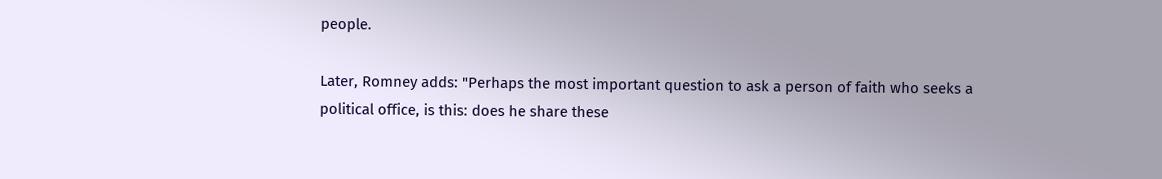people.

Later, Romney adds: "Perhaps the most important question to ask a person of faith who seeks a political office, is this: does he share these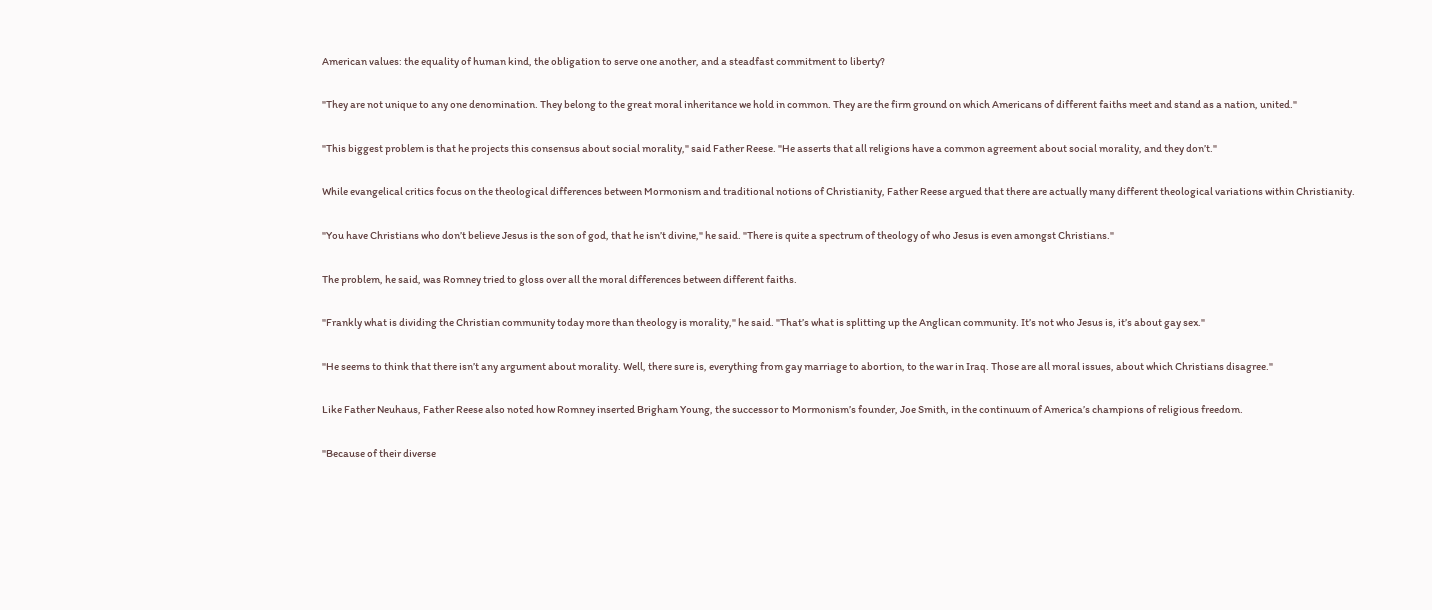American values: the equality of human kind, the obligation to serve one another, and a steadfast commitment to liberty?

"They are not unique to any one denomination. They belong to the great moral inheritance we hold in common. They are the firm ground on which Americans of different faiths meet and stand as a nation, united."

"This biggest problem is that he projects this consensus about social morality," said Father Reese. "He asserts that all religions have a common agreement about social morality, and they don’t."

While evangelical critics focus on the theological differences between Mormonism and traditional notions of Christianity, Father Reese argued that there are actually many different theological variations within Christianity.

"You have Christians who don’t believe Jesus is the son of god, that he isn’t divine," he said. "There is quite a spectrum of theology of who Jesus is even amongst Christians."

The problem, he said, was Romney tried to gloss over all the moral differences between different faiths.

"Frankly what is dividing the Christian community today more than theology is morality," he said. "That’s what is splitting up the Anglican community. It’s not who Jesus is, it’s about gay sex."

"He seems to think that there isn’t any argument about morality. Well, there sure is, everything from gay marriage to abortion, to the war in Iraq. Those are all moral issues, about which Christians disagree."

Like Father Neuhaus, Father Reese also noted how Romney inserted Brigham Young, the successor to Mormonism’s founder, Joe Smith, in the continuum of America’s champions of religious freedom.

"Because of their diverse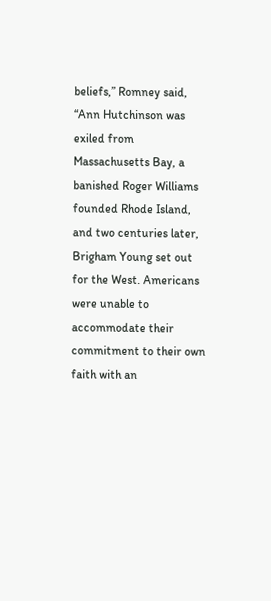beliefs,” Romney said, “Ann Hutchinson was exiled from Massachusetts Bay, a banished Roger Williams founded Rhode Island, and two centuries later, Brigham Young set out for the West. Americans were unable to accommodate their commitment to their own faith with an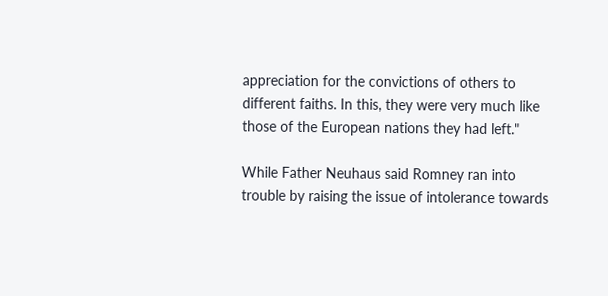appreciation for the convictions of others to different faiths. In this, they were very much like those of the European nations they had left."

While Father Neuhaus said Romney ran into trouble by raising the issue of intolerance towards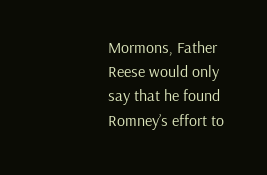Mormons, Father Reese would only say that he found Romney’s effort to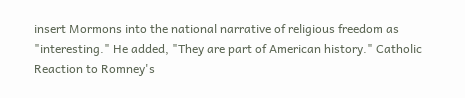insert Mormons into the national narrative of religious freedom as "interesting." He added, "They are part of American history." Catholic Reaction to Romney's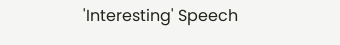'Interesting' Speech